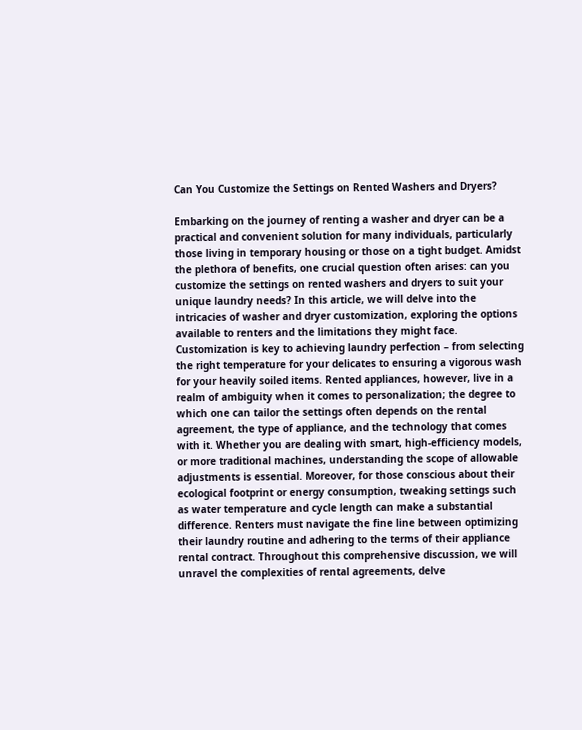Can You Customize the Settings on Rented Washers and Dryers?

Embarking on the journey of renting a washer and dryer can be a practical and convenient solution for many individuals, particularly those living in temporary housing or those on a tight budget. Amidst the plethora of benefits, one crucial question often arises: can you customize the settings on rented washers and dryers to suit your unique laundry needs? In this article, we will delve into the intricacies of washer and dryer customization, exploring the options available to renters and the limitations they might face. Customization is key to achieving laundry perfection – from selecting the right temperature for your delicates to ensuring a vigorous wash for your heavily soiled items. Rented appliances, however, live in a realm of ambiguity when it comes to personalization; the degree to which one can tailor the settings often depends on the rental agreement, the type of appliance, and the technology that comes with it. Whether you are dealing with smart, high-efficiency models, or more traditional machines, understanding the scope of allowable adjustments is essential. Moreover, for those conscious about their ecological footprint or energy consumption, tweaking settings such as water temperature and cycle length can make a substantial difference. Renters must navigate the fine line between optimizing their laundry routine and adhering to the terms of their appliance rental contract. Throughout this comprehensive discussion, we will unravel the complexities of rental agreements, delve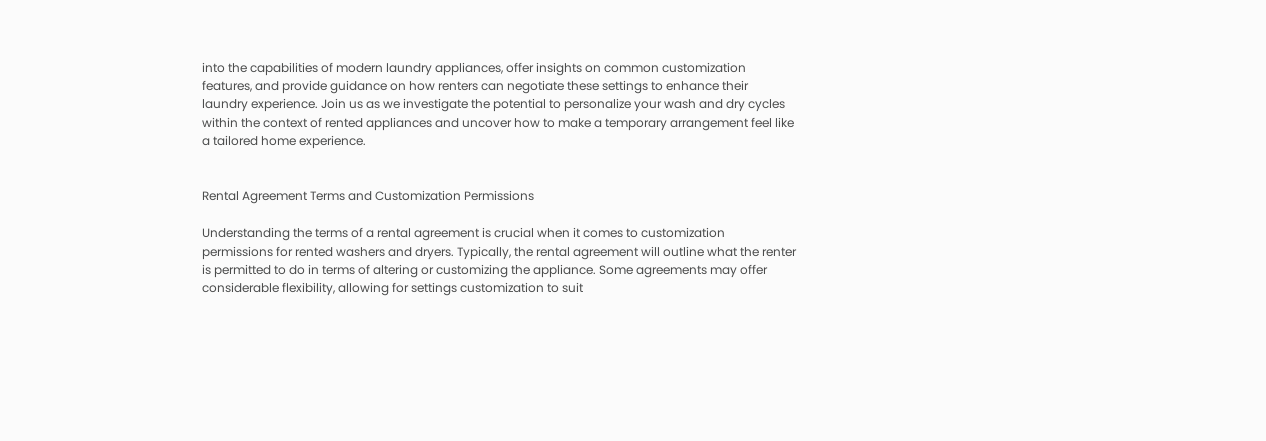into the capabilities of modern laundry appliances, offer insights on common customization features, and provide guidance on how renters can negotiate these settings to enhance their laundry experience. Join us as we investigate the potential to personalize your wash and dry cycles within the context of rented appliances and uncover how to make a temporary arrangement feel like a tailored home experience.


Rental Agreement Terms and Customization Permissions

Understanding the terms of a rental agreement is crucial when it comes to customization permissions for rented washers and dryers. Typically, the rental agreement will outline what the renter is permitted to do in terms of altering or customizing the appliance. Some agreements may offer considerable flexibility, allowing for settings customization to suit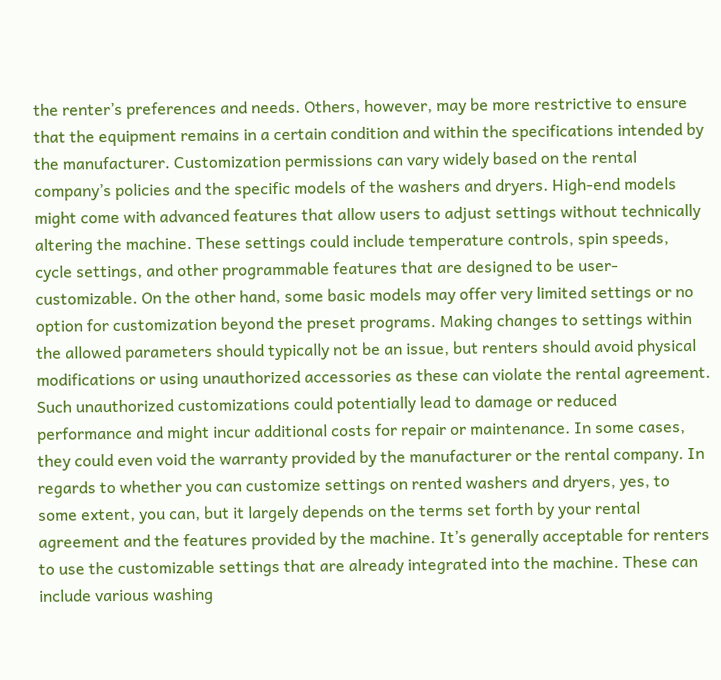the renter’s preferences and needs. Others, however, may be more restrictive to ensure that the equipment remains in a certain condition and within the specifications intended by the manufacturer. Customization permissions can vary widely based on the rental company’s policies and the specific models of the washers and dryers. High-end models might come with advanced features that allow users to adjust settings without technically altering the machine. These settings could include temperature controls, spin speeds, cycle settings, and other programmable features that are designed to be user-customizable. On the other hand, some basic models may offer very limited settings or no option for customization beyond the preset programs. Making changes to settings within the allowed parameters should typically not be an issue, but renters should avoid physical modifications or using unauthorized accessories as these can violate the rental agreement. Such unauthorized customizations could potentially lead to damage or reduced performance and might incur additional costs for repair or maintenance. In some cases, they could even void the warranty provided by the manufacturer or the rental company. In regards to whether you can customize settings on rented washers and dryers, yes, to some extent, you can, but it largely depends on the terms set forth by your rental agreement and the features provided by the machine. It’s generally acceptable for renters to use the customizable settings that are already integrated into the machine. These can include various washing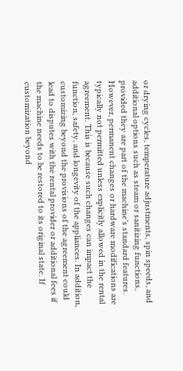or drying cycles, temperature adjustments, spin speeds, and additional options such as steam or sanitizing functions, provided they are part of the machine’s standard features. However, permanent changes or hardware modifications are typically not permitted unless explicitly allowed in the rental agreement. This is because such changes can impact the function, safety, and longevity of the appliances. In addition, customizing beyond the provisions of the agreement could lead to disputes with the rental provider or additional fees if the machine needs to be restored to its original state. If customization beyond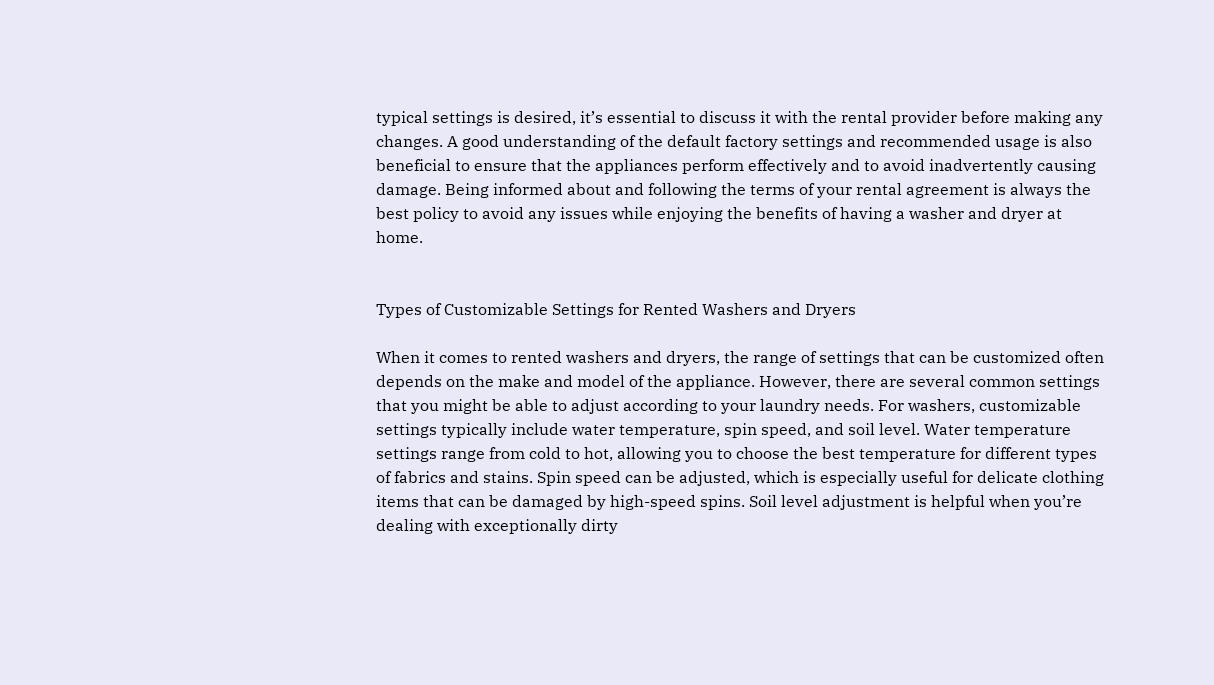typical settings is desired, it’s essential to discuss it with the rental provider before making any changes. A good understanding of the default factory settings and recommended usage is also beneficial to ensure that the appliances perform effectively and to avoid inadvertently causing damage. Being informed about and following the terms of your rental agreement is always the best policy to avoid any issues while enjoying the benefits of having a washer and dryer at home.


Types of Customizable Settings for Rented Washers and Dryers

When it comes to rented washers and dryers, the range of settings that can be customized often depends on the make and model of the appliance. However, there are several common settings that you might be able to adjust according to your laundry needs. For washers, customizable settings typically include water temperature, spin speed, and soil level. Water temperature settings range from cold to hot, allowing you to choose the best temperature for different types of fabrics and stains. Spin speed can be adjusted, which is especially useful for delicate clothing items that can be damaged by high-speed spins. Soil level adjustment is helpful when you’re dealing with exceptionally dirty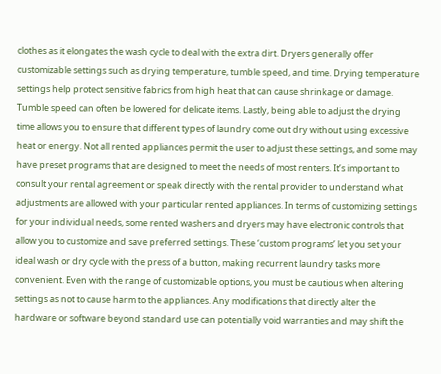clothes as it elongates the wash cycle to deal with the extra dirt. Dryers generally offer customizable settings such as drying temperature, tumble speed, and time. Drying temperature settings help protect sensitive fabrics from high heat that can cause shrinkage or damage. Tumble speed can often be lowered for delicate items. Lastly, being able to adjust the drying time allows you to ensure that different types of laundry come out dry without using excessive heat or energy. Not all rented appliances permit the user to adjust these settings, and some may have preset programs that are designed to meet the needs of most renters. It’s important to consult your rental agreement or speak directly with the rental provider to understand what adjustments are allowed with your particular rented appliances. In terms of customizing settings for your individual needs, some rented washers and dryers may have electronic controls that allow you to customize and save preferred settings. These ‘custom programs’ let you set your ideal wash or dry cycle with the press of a button, making recurrent laundry tasks more convenient. Even with the range of customizable options, you must be cautious when altering settings as not to cause harm to the appliances. Any modifications that directly alter the hardware or software beyond standard use can potentially void warranties and may shift the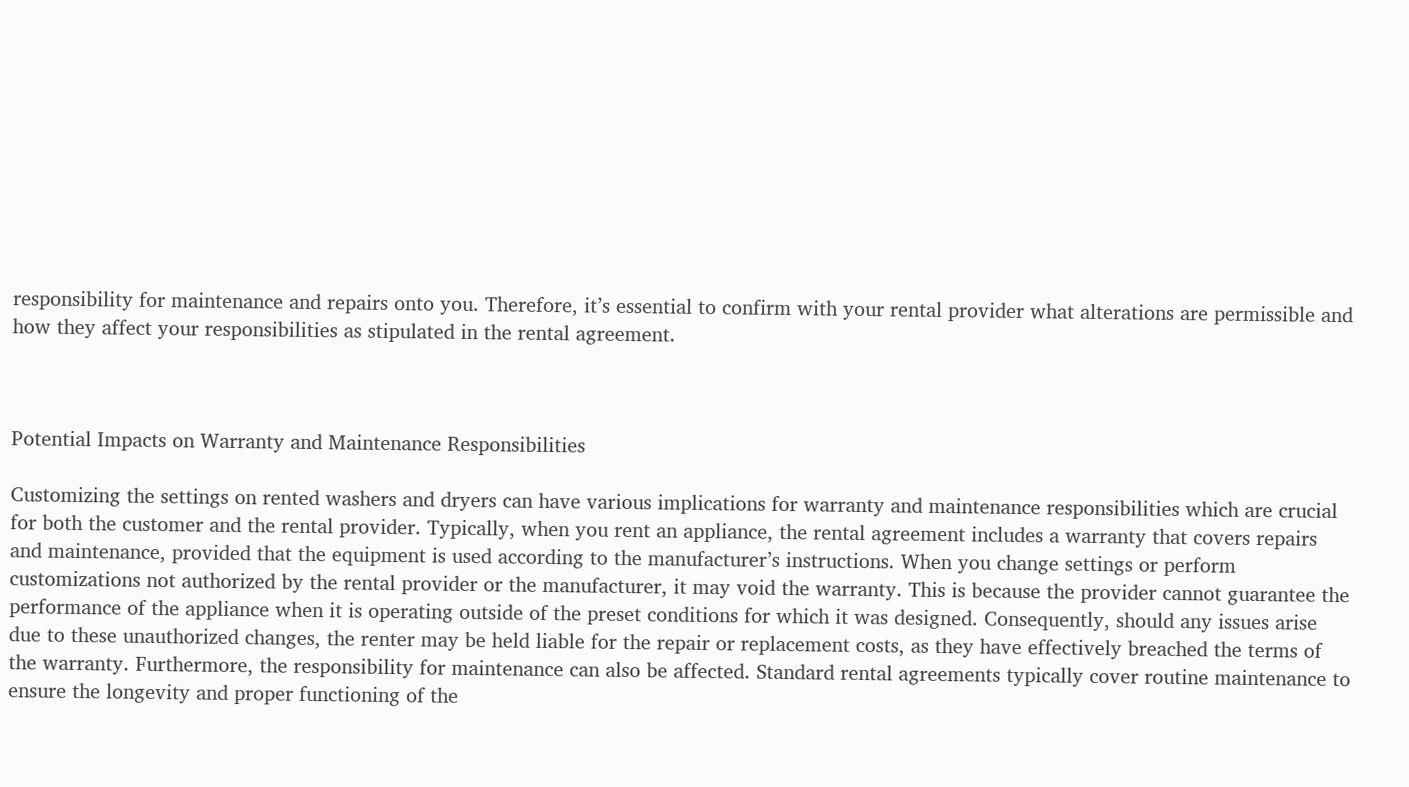responsibility for maintenance and repairs onto you. Therefore, it’s essential to confirm with your rental provider what alterations are permissible and how they affect your responsibilities as stipulated in the rental agreement.



Potential Impacts on Warranty and Maintenance Responsibilities

Customizing the settings on rented washers and dryers can have various implications for warranty and maintenance responsibilities which are crucial for both the customer and the rental provider. Typically, when you rent an appliance, the rental agreement includes a warranty that covers repairs and maintenance, provided that the equipment is used according to the manufacturer’s instructions. When you change settings or perform customizations not authorized by the rental provider or the manufacturer, it may void the warranty. This is because the provider cannot guarantee the performance of the appliance when it is operating outside of the preset conditions for which it was designed. Consequently, should any issues arise due to these unauthorized changes, the renter may be held liable for the repair or replacement costs, as they have effectively breached the terms of the warranty. Furthermore, the responsibility for maintenance can also be affected. Standard rental agreements typically cover routine maintenance to ensure the longevity and proper functioning of the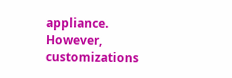appliance. However, customizations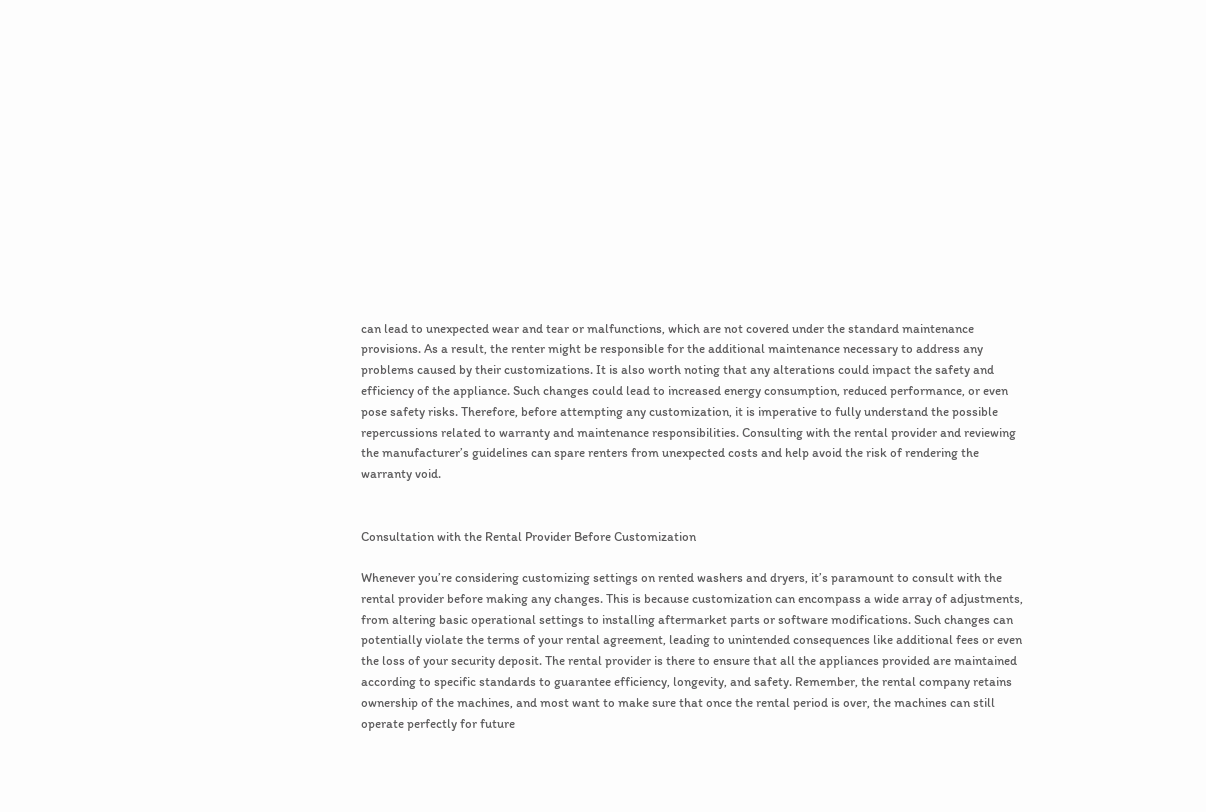can lead to unexpected wear and tear or malfunctions, which are not covered under the standard maintenance provisions. As a result, the renter might be responsible for the additional maintenance necessary to address any problems caused by their customizations. It is also worth noting that any alterations could impact the safety and efficiency of the appliance. Such changes could lead to increased energy consumption, reduced performance, or even pose safety risks. Therefore, before attempting any customization, it is imperative to fully understand the possible repercussions related to warranty and maintenance responsibilities. Consulting with the rental provider and reviewing the manufacturer’s guidelines can spare renters from unexpected costs and help avoid the risk of rendering the warranty void.


Consultation with the Rental Provider Before Customization

Whenever you’re considering customizing settings on rented washers and dryers, it’s paramount to consult with the rental provider before making any changes. This is because customization can encompass a wide array of adjustments, from altering basic operational settings to installing aftermarket parts or software modifications. Such changes can potentially violate the terms of your rental agreement, leading to unintended consequences like additional fees or even the loss of your security deposit. The rental provider is there to ensure that all the appliances provided are maintained according to specific standards to guarantee efficiency, longevity, and safety. Remember, the rental company retains ownership of the machines, and most want to make sure that once the rental period is over, the machines can still operate perfectly for future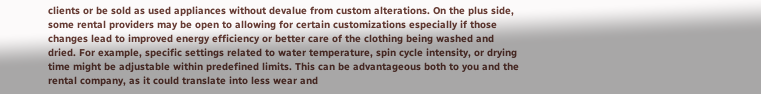clients or be sold as used appliances without devalue from custom alterations. On the plus side, some rental providers may be open to allowing for certain customizations especially if those changes lead to improved energy efficiency or better care of the clothing being washed and dried. For example, specific settings related to water temperature, spin cycle intensity, or drying time might be adjustable within predefined limits. This can be advantageous both to you and the rental company, as it could translate into less wear and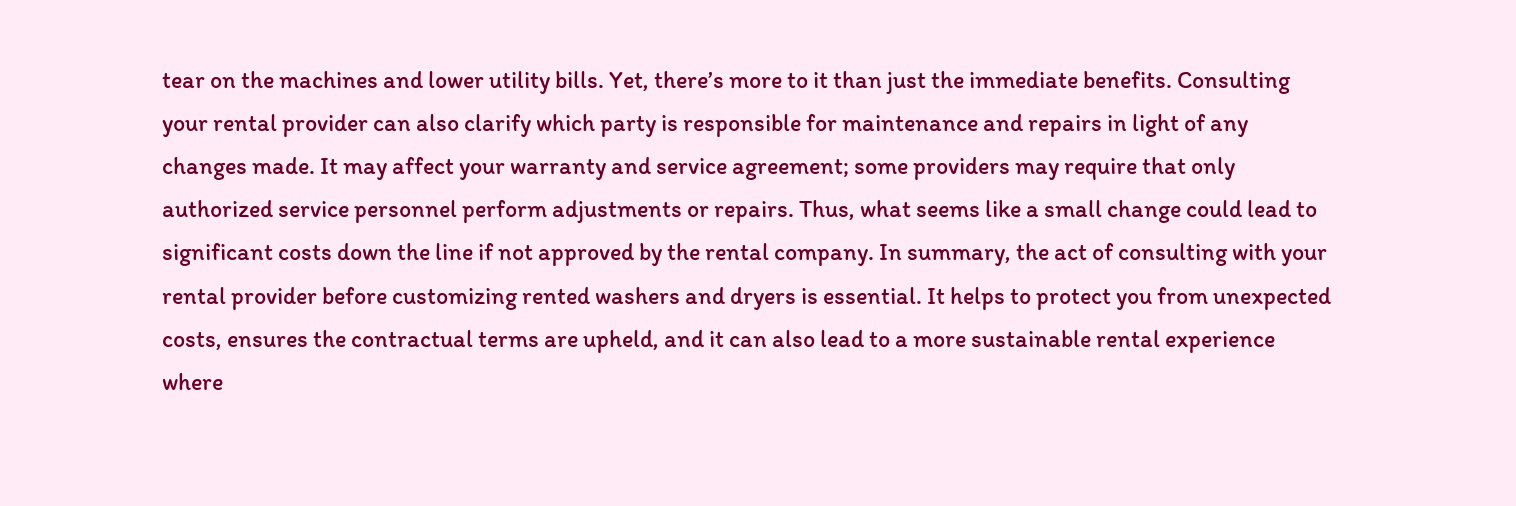tear on the machines and lower utility bills. Yet, there’s more to it than just the immediate benefits. Consulting your rental provider can also clarify which party is responsible for maintenance and repairs in light of any changes made. It may affect your warranty and service agreement; some providers may require that only authorized service personnel perform adjustments or repairs. Thus, what seems like a small change could lead to significant costs down the line if not approved by the rental company. In summary, the act of consulting with your rental provider before customizing rented washers and dryers is essential. It helps to protect you from unexpected costs, ensures the contractual terms are upheld, and it can also lead to a more sustainable rental experience where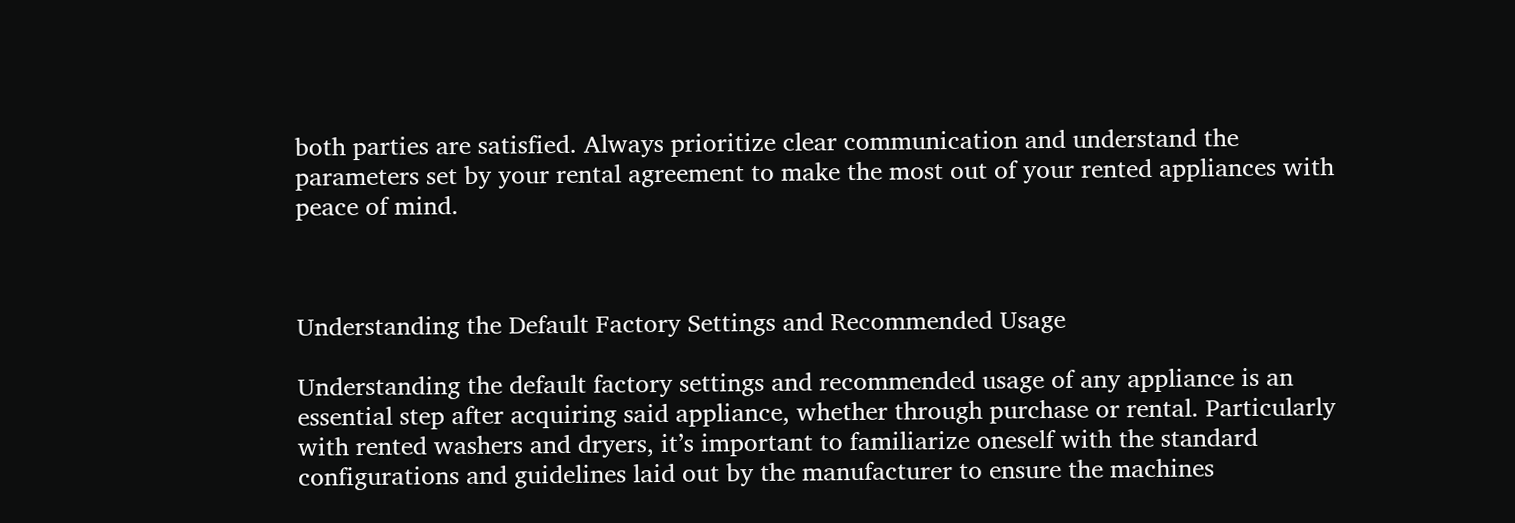both parties are satisfied. Always prioritize clear communication and understand the parameters set by your rental agreement to make the most out of your rented appliances with peace of mind.



Understanding the Default Factory Settings and Recommended Usage

Understanding the default factory settings and recommended usage of any appliance is an essential step after acquiring said appliance, whether through purchase or rental. Particularly with rented washers and dryers, it’s important to familiarize oneself with the standard configurations and guidelines laid out by the manufacturer to ensure the machines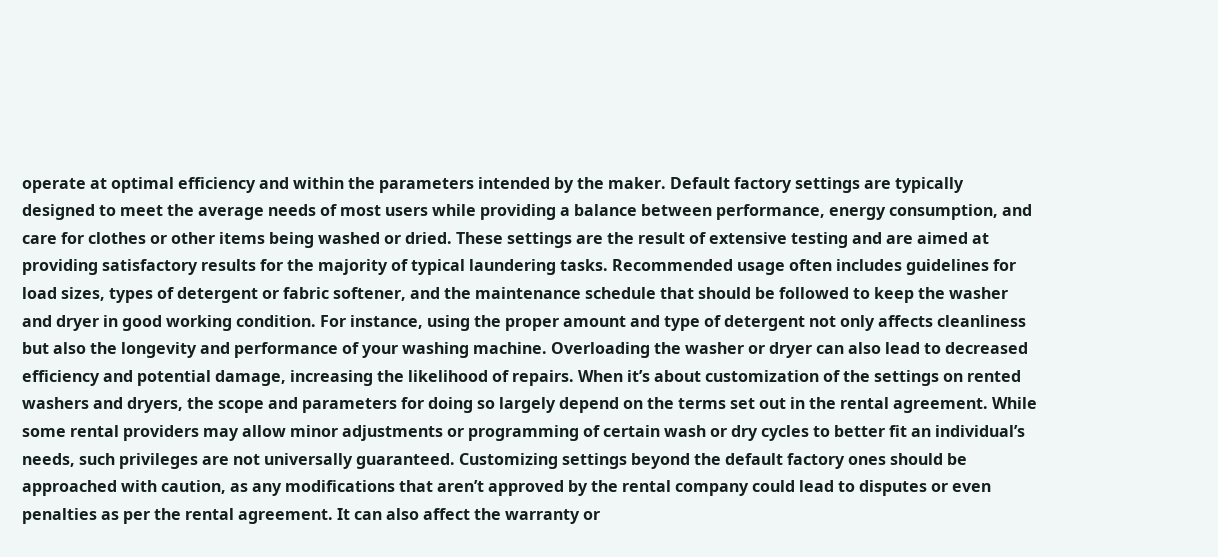operate at optimal efficiency and within the parameters intended by the maker. Default factory settings are typically designed to meet the average needs of most users while providing a balance between performance, energy consumption, and care for clothes or other items being washed or dried. These settings are the result of extensive testing and are aimed at providing satisfactory results for the majority of typical laundering tasks. Recommended usage often includes guidelines for load sizes, types of detergent or fabric softener, and the maintenance schedule that should be followed to keep the washer and dryer in good working condition. For instance, using the proper amount and type of detergent not only affects cleanliness but also the longevity and performance of your washing machine. Overloading the washer or dryer can also lead to decreased efficiency and potential damage, increasing the likelihood of repairs. When it’s about customization of the settings on rented washers and dryers, the scope and parameters for doing so largely depend on the terms set out in the rental agreement. While some rental providers may allow minor adjustments or programming of certain wash or dry cycles to better fit an individual’s needs, such privileges are not universally guaranteed. Customizing settings beyond the default factory ones should be approached with caution, as any modifications that aren’t approved by the rental company could lead to disputes or even penalties as per the rental agreement. It can also affect the warranty or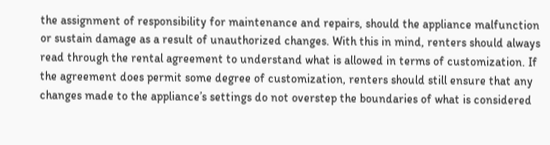the assignment of responsibility for maintenance and repairs, should the appliance malfunction or sustain damage as a result of unauthorized changes. With this in mind, renters should always read through the rental agreement to understand what is allowed in terms of customization. If the agreement does permit some degree of customization, renters should still ensure that any changes made to the appliance’s settings do not overstep the boundaries of what is considered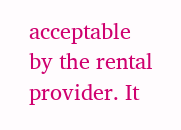acceptable by the rental provider. It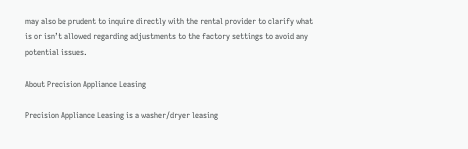may also be prudent to inquire directly with the rental provider to clarify what is or isn’t allowed regarding adjustments to the factory settings to avoid any potential issues.

About Precision Appliance Leasing

Precision Appliance Leasing is a washer/dryer leasing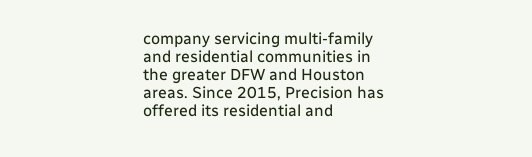company servicing multi-family and residential communities in the greater DFW and Houston areas. Since 2015, Precision has offered its residential and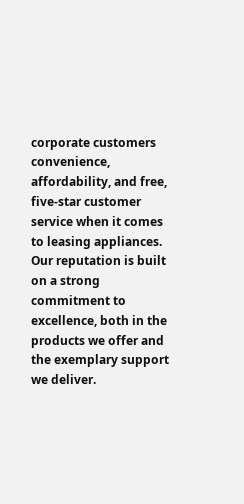corporate customers convenience, affordability, and free, five-star customer service when it comes to leasing appliances. Our reputation is built on a strong commitment to excellence, both in the products we offer and the exemplary support we deliver.